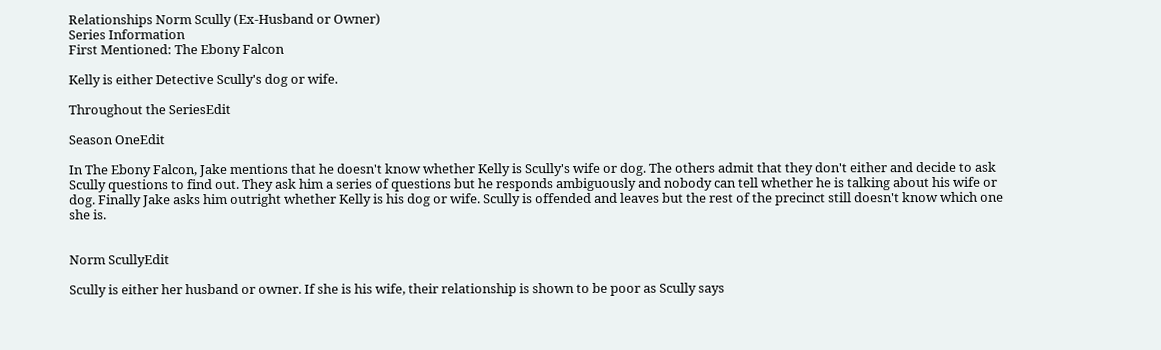Relationships Norm Scully (Ex-Husband or Owner)
Series Information
First Mentioned: The Ebony Falcon

Kelly is either Detective Scully's dog or wife.

Throughout the SeriesEdit

Season OneEdit

In The Ebony Falcon, Jake mentions that he doesn't know whether Kelly is Scully's wife or dog. The others admit that they don't either and decide to ask Scully questions to find out. They ask him a series of questions but he responds ambiguously and nobody can tell whether he is talking about his wife or dog. Finally Jake asks him outright whether Kelly is his dog or wife. Scully is offended and leaves but the rest of the precinct still doesn't know which one she is.


Norm ScullyEdit

Scully is either her husband or owner. If she is his wife, their relationship is shown to be poor as Scully says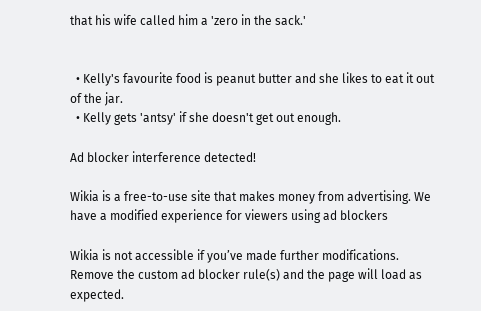that his wife called him a 'zero in the sack.'


  • Kelly's favourite food is peanut butter and she likes to eat it out of the jar.
  • Kelly gets 'antsy' if she doesn't get out enough.

Ad blocker interference detected!

Wikia is a free-to-use site that makes money from advertising. We have a modified experience for viewers using ad blockers

Wikia is not accessible if you’ve made further modifications. Remove the custom ad blocker rule(s) and the page will load as expected.